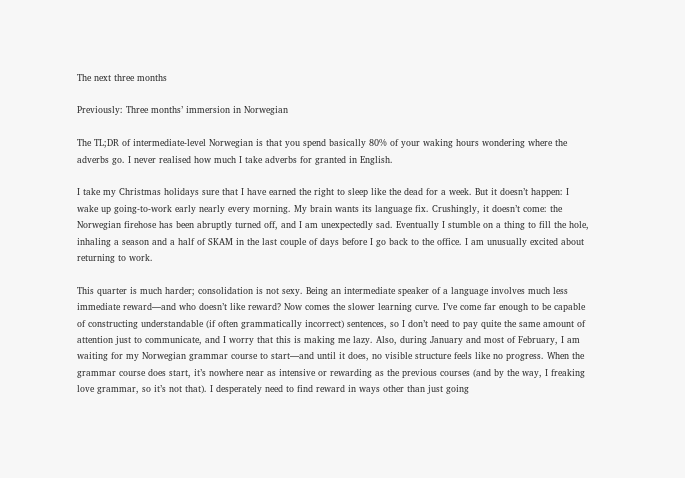The next three months

Previously: Three months’ immersion in Norwegian

The TL;DR of intermediate-level Norwegian is that you spend basically 80% of your waking hours wondering where the adverbs go. I never realised how much I take adverbs for granted in English.

I take my Christmas holidays sure that I have earned the right to sleep like the dead for a week. But it doesn’t happen: I wake up going-to-work early nearly every morning. My brain wants its language fix. Crushingly, it doesn’t come: the Norwegian firehose has been abruptly turned off, and I am unexpectedly sad. Eventually I stumble on a thing to fill the hole, inhaling a season and a half of SKAM in the last couple of days before I go back to the office. I am unusually excited about returning to work.

This quarter is much harder; consolidation is not sexy. Being an intermediate speaker of a language involves much less immediate reward—and who doesn’t like reward? Now comes the slower learning curve. I’ve come far enough to be capable of constructing understandable (if often grammatically incorrect) sentences, so I don’t need to pay quite the same amount of attention just to communicate, and I worry that this is making me lazy. Also, during January and most of February, I am waiting for my Norwegian grammar course to start—and until it does, no visible structure feels like no progress. When the grammar course does start, it’s nowhere near as intensive or rewarding as the previous courses (and by the way, I freaking love grammar, so it’s not that). I desperately need to find reward in ways other than just going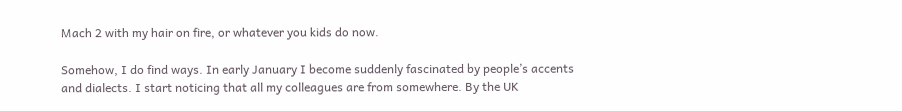Mach 2 with my hair on fire, or whatever you kids do now.

Somehow, I do find ways. In early January I become suddenly fascinated by people’s accents and dialects. I start noticing that all my colleagues are from somewhere. By the UK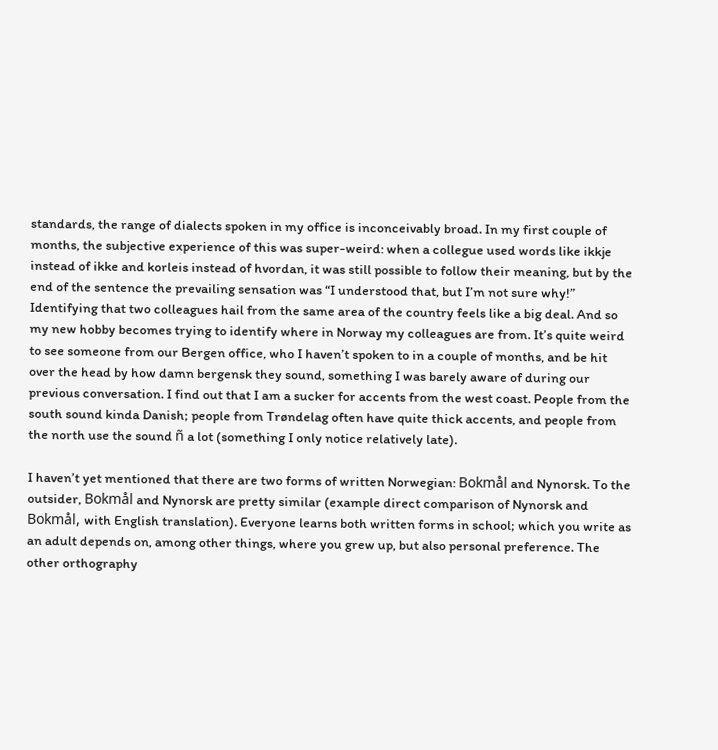standards, the range of dialects spoken in my office is inconceivably broad. In my first couple of months, the subjective experience of this was super-weird: when a collegue used words like ikkje instead of ikke and korleis instead of hvordan, it was still possible to follow their meaning, but by the end of the sentence the prevailing sensation was “I understood that, but I’m not sure why!” Identifying that two colleagues hail from the same area of the country feels like a big deal. And so my new hobby becomes trying to identify where in Norway my colleagues are from. It’s quite weird to see someone from our Bergen office, who I haven’t spoken to in a couple of months, and be hit over the head by how damn bergensk they sound, something I was barely aware of during our previous conversation. I find out that I am a sucker for accents from the west coast. People from the south sound kinda Danish; people from Trøndelag often have quite thick accents, and people from the north use the sound ñ a lot (something I only notice relatively late).

I haven’t yet mentioned that there are two forms of written Norwegian: Bokmål and Nynorsk. To the outsider, Bokmål and Nynorsk are pretty similar (example direct comparison of Nynorsk and Bokmål, with English translation). Everyone learns both written forms in school; which you write as an adult depends on, among other things, where you grew up, but also personal preference. The other orthography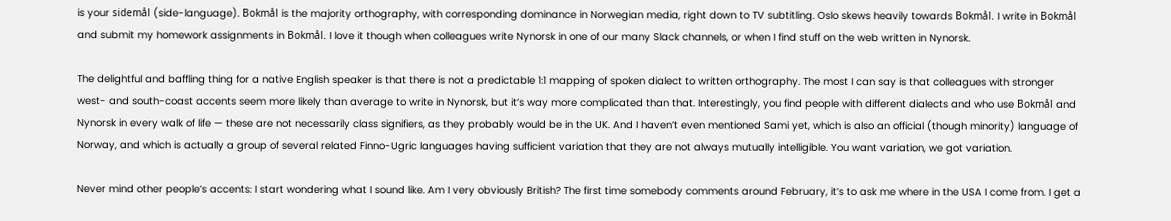is your sidemål (side-language). Bokmål is the majority orthography, with corresponding dominance in Norwegian media, right down to TV subtitling. Oslo skews heavily towards Bokmål. I write in Bokmål and submit my homework assignments in Bokmål. I love it though when colleagues write Nynorsk in one of our many Slack channels, or when I find stuff on the web written in Nynorsk.

The delightful and baffling thing for a native English speaker is that there is not a predictable 1:1 mapping of spoken dialect to written orthography. The most I can say is that colleagues with stronger west- and south-coast accents seem more likely than average to write in Nynorsk, but it’s way more complicated than that. Interestingly, you find people with different dialects and who use Bokmål and Nynorsk in every walk of life — these are not necessarily class signifiers, as they probably would be in the UK. And I haven’t even mentioned Sami yet, which is also an official (though minority) language of Norway, and which is actually a group of several related Finno-Ugric languages having sufficient variation that they are not always mutually intelligible. You want variation, we got variation.

Never mind other people’s accents: I start wondering what I sound like. Am I very obviously British? The first time somebody comments around February, it’s to ask me where in the USA I come from. I get a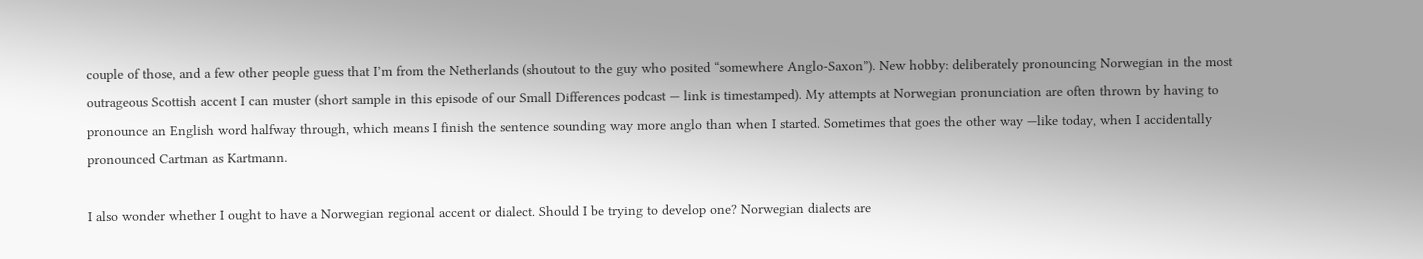couple of those, and a few other people guess that I’m from the Netherlands (shoutout to the guy who posited “somewhere Anglo-Saxon”). New hobby: deliberately pronouncing Norwegian in the most outrageous Scottish accent I can muster (short sample in this episode of our Small Differences podcast — link is timestamped). My attempts at Norwegian pronunciation are often thrown by having to pronounce an English word halfway through, which means I finish the sentence sounding way more anglo than when I started. Sometimes that goes the other way —like today, when I accidentally pronounced Cartman as Kartmann.

I also wonder whether I ought to have a Norwegian regional accent or dialect. Should I be trying to develop one? Norwegian dialects are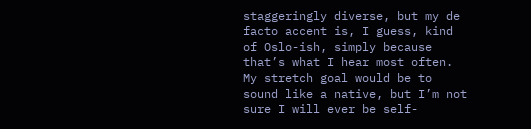staggeringly diverse, but my de facto accent is, I guess, kind of Oslo-ish, simply because that’s what I hear most often. My stretch goal would be to sound like a native, but I’m not sure I will ever be self-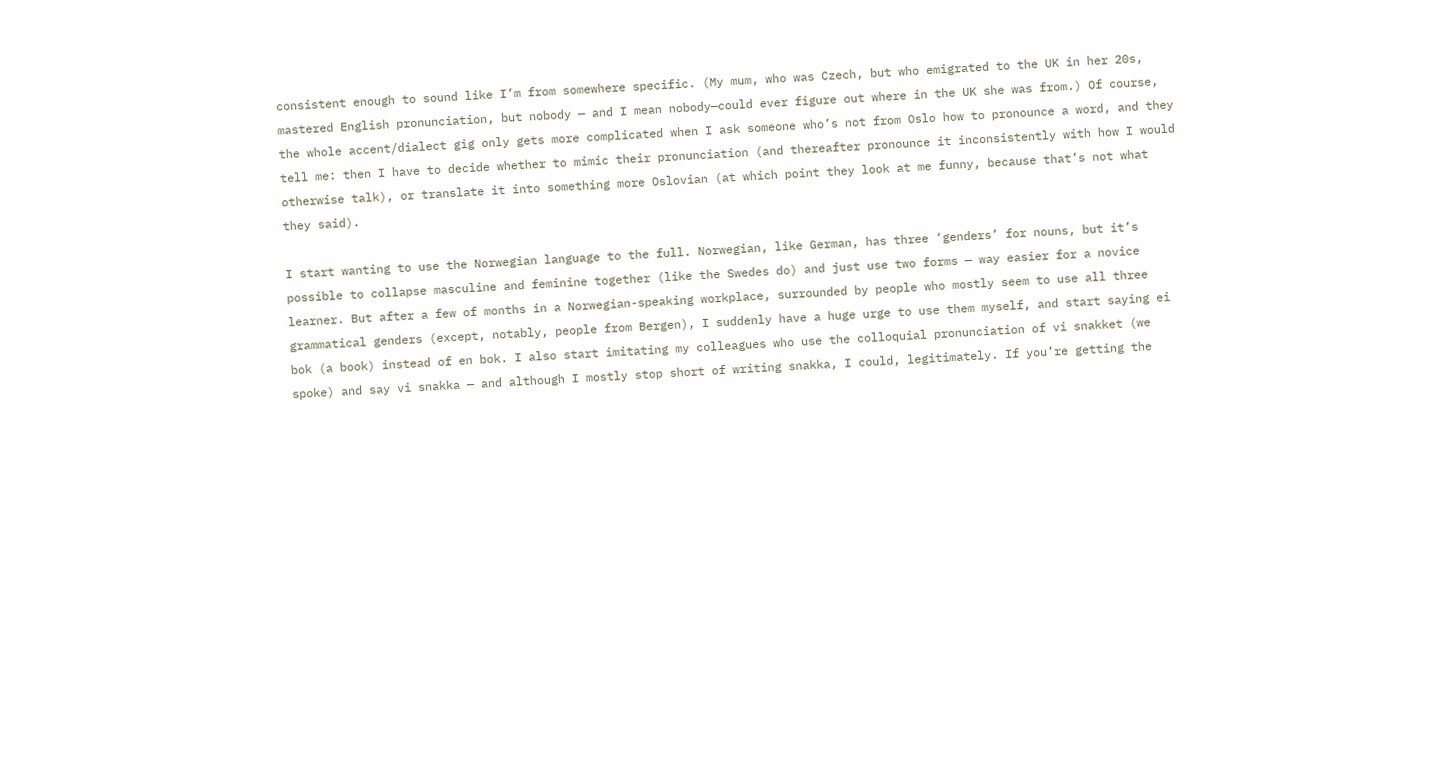consistent enough to sound like I’m from somewhere specific. (My mum, who was Czech, but who emigrated to the UK in her 20s, mastered English pronunciation, but nobody — and I mean nobody—could ever figure out where in the UK she was from.) Of course, the whole accent/dialect gig only gets more complicated when I ask someone who’s not from Oslo how to pronounce a word, and they tell me: then I have to decide whether to mimic their pronunciation (and thereafter pronounce it inconsistently with how I would otherwise talk), or translate it into something more Oslovian (at which point they look at me funny, because that’s not what they said).

I start wanting to use the Norwegian language to the full. Norwegian, like German, has three ‘genders’ for nouns, but it’s possible to collapse masculine and feminine together (like the Swedes do) and just use two forms — way easier for a novice learner. But after a few of months in a Norwegian-speaking workplace, surrounded by people who mostly seem to use all three grammatical genders (except, notably, people from Bergen), I suddenly have a huge urge to use them myself, and start saying ei bok (a book) instead of en bok. I also start imitating my colleagues who use the colloquial pronunciation of vi snakket (we spoke) and say vi snakka — and although I mostly stop short of writing snakka, I could, legitimately. If you’re getting the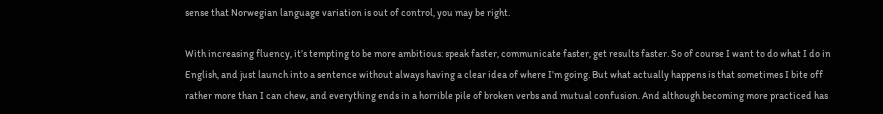sense that Norwegian language variation is out of control, you may be right.

With increasing fluency, it’s tempting to be more ambitious: speak faster, communicate faster, get results faster. So of course I want to do what I do in English, and just launch into a sentence without always having a clear idea of where I’m going. But what actually happens is that sometimes I bite off rather more than I can chew, and everything ends in a horrible pile of broken verbs and mutual confusion. And although becoming more practiced has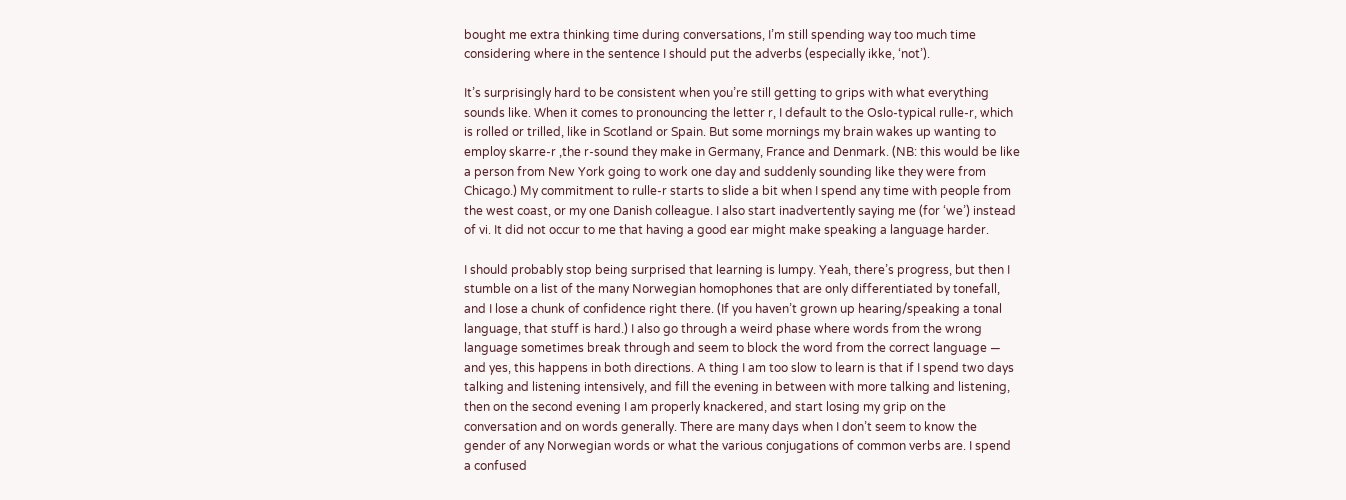bought me extra thinking time during conversations, I’m still spending way too much time considering where in the sentence I should put the adverbs (especially ikke, ‘not’).

It’s surprisingly hard to be consistent when you’re still getting to grips with what everything sounds like. When it comes to pronouncing the letter r, I default to the Oslo-typical rulle-r, which is rolled or trilled, like in Scotland or Spain. But some mornings my brain wakes up wanting to employ skarre-r ,the r-sound they make in Germany, France and Denmark. (NB: this would be like a person from New York going to work one day and suddenly sounding like they were from Chicago.) My commitment to rulle-r starts to slide a bit when I spend any time with people from the west coast, or my one Danish colleague. I also start inadvertently saying me (for ‘we’) instead of vi. It did not occur to me that having a good ear might make speaking a language harder.

I should probably stop being surprised that learning is lumpy. Yeah, there’s progress, but then I stumble on a list of the many Norwegian homophones that are only differentiated by tonefall, and I lose a chunk of confidence right there. (If you haven’t grown up hearing/speaking a tonal language, that stuff is hard.) I also go through a weird phase where words from the wrong language sometimes break through and seem to block the word from the correct language — and yes, this happens in both directions. A thing I am too slow to learn is that if I spend two days talking and listening intensively, and fill the evening in between with more talking and listening, then on the second evening I am properly knackered, and start losing my grip on the conversation and on words generally. There are many days when I don’t seem to know the gender of any Norwegian words or what the various conjugations of common verbs are. I spend a confused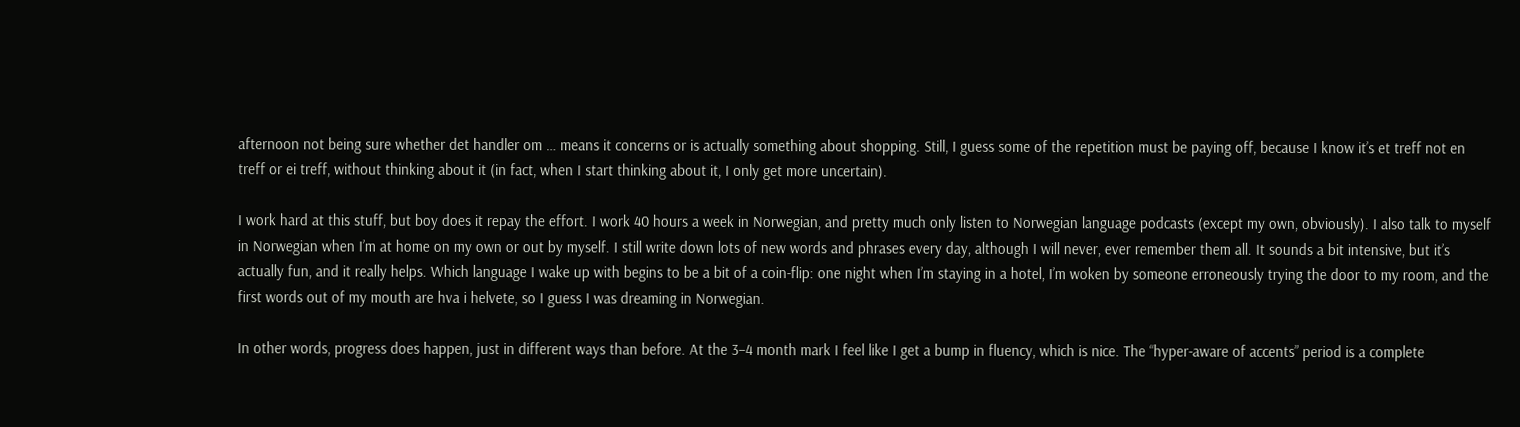afternoon not being sure whether det handler om … means it concerns or is actually something about shopping. Still, I guess some of the repetition must be paying off, because I know it’s et treff not en treff or ei treff, without thinking about it (in fact, when I start thinking about it, I only get more uncertain).

I work hard at this stuff, but boy does it repay the effort. I work 40 hours a week in Norwegian, and pretty much only listen to Norwegian language podcasts (except my own, obviously). I also talk to myself in Norwegian when I’m at home on my own or out by myself. I still write down lots of new words and phrases every day, although I will never, ever remember them all. It sounds a bit intensive, but it’s actually fun, and it really helps. Which language I wake up with begins to be a bit of a coin-flip: one night when I’m staying in a hotel, I’m woken by someone erroneously trying the door to my room, and the first words out of my mouth are hva i helvete, so I guess I was dreaming in Norwegian.

In other words, progress does happen, just in different ways than before. At the 3–4 month mark I feel like I get a bump in fluency, which is nice. The “hyper-aware of accents” period is a complete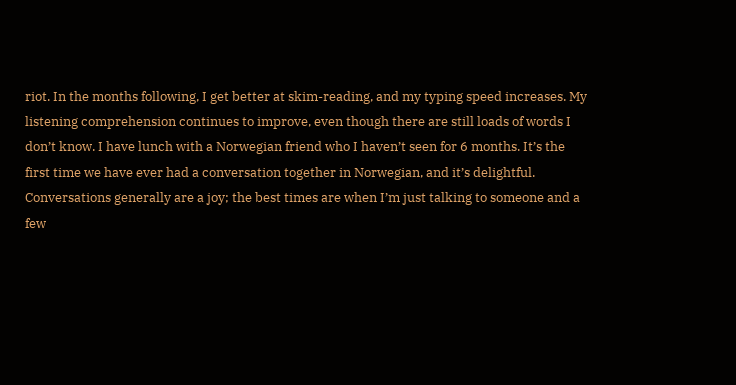riot. In the months following, I get better at skim-reading, and my typing speed increases. My listening comprehension continues to improve, even though there are still loads of words I don’t know. I have lunch with a Norwegian friend who I haven’t seen for 6 months. It’s the first time we have ever had a conversation together in Norwegian, and it’s delightful. Conversations generally are a joy; the best times are when I’m just talking to someone and a few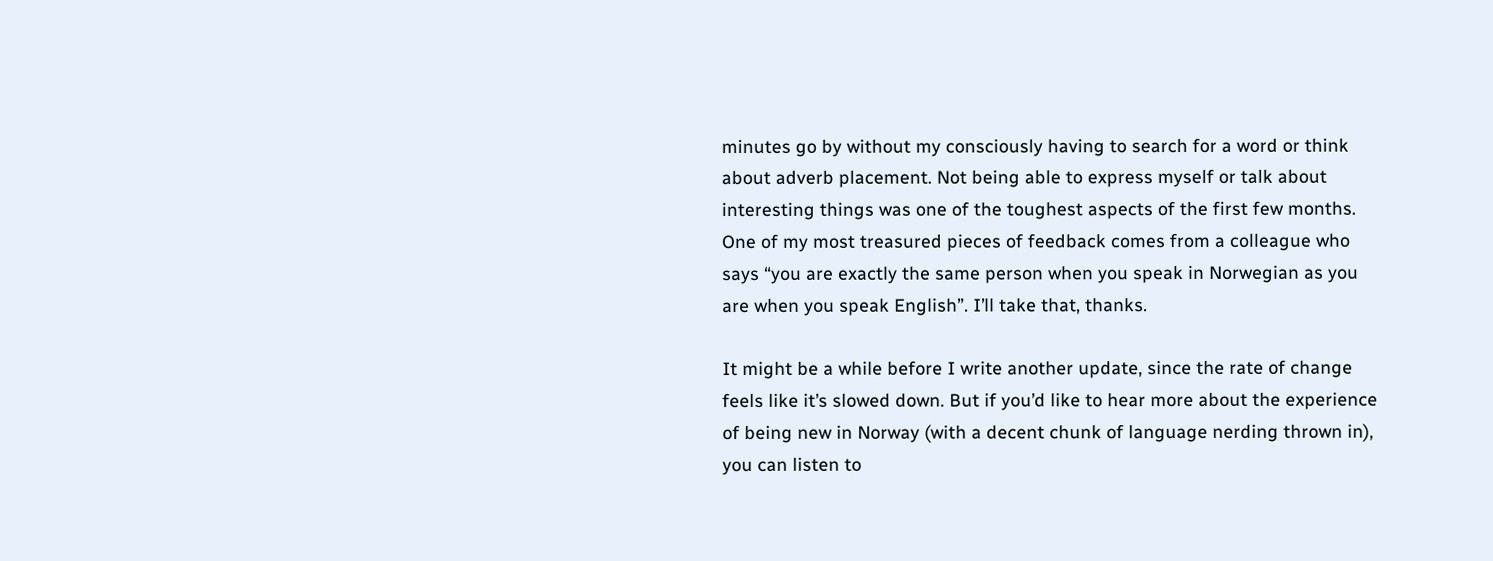minutes go by without my consciously having to search for a word or think about adverb placement. Not being able to express myself or talk about interesting things was one of the toughest aspects of the first few months. One of my most treasured pieces of feedback comes from a colleague who says “you are exactly the same person when you speak in Norwegian as you are when you speak English”. I’ll take that, thanks.

It might be a while before I write another update, since the rate of change feels like it’s slowed down. But if you’d like to hear more about the experience of being new in Norway (with a decent chunk of language nerding thrown in), you can listen to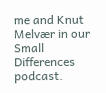me and Knut Melvær in our Small Differences podcast.